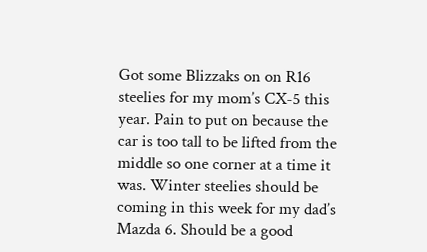Got some Blizzaks on on R16 steelies for my mom’s CX-5 this year. Pain to put on because the car is too tall to be lifted from the middle so one corner at a time it was. Winter steelies should be coming in this week for my dad’s Mazda 6. Should be a good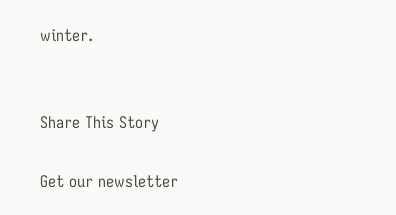winter.


Share This Story

Get our newsletter